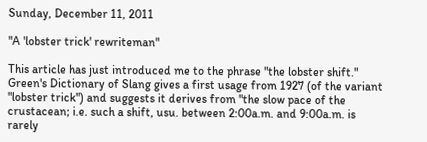Sunday, December 11, 2011

"A 'lobster trick' rewriteman"

This article has just introduced me to the phrase "the lobster shift."  Green's Dictionary of Slang gives a first usage from 1927 (of the variant "lobster trick") and suggests it derives from "the slow pace of the crustacean; i.e. such a shift, usu. between 2:00a.m. and 9:00a.m. is rarely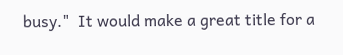busy."  It would make a great title for a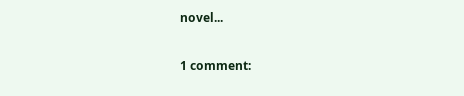novel...

1 comment: